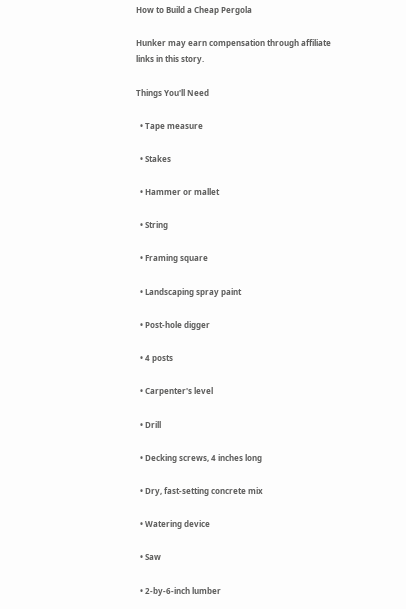How to Build a Cheap Pergola

Hunker may earn compensation through affiliate links in this story.

Things You'll Need

  • Tape measure

  • Stakes

  • Hammer or mallet

  • String

  • Framing square

  • Landscaping spray paint

  • Post-hole digger

  • 4 posts

  • Carpenter's level

  • Drill

  • Decking screws, 4 inches long

  • Dry, fast-setting concrete mix

  • Watering device

  • Saw

  • 2-by-6-inch lumber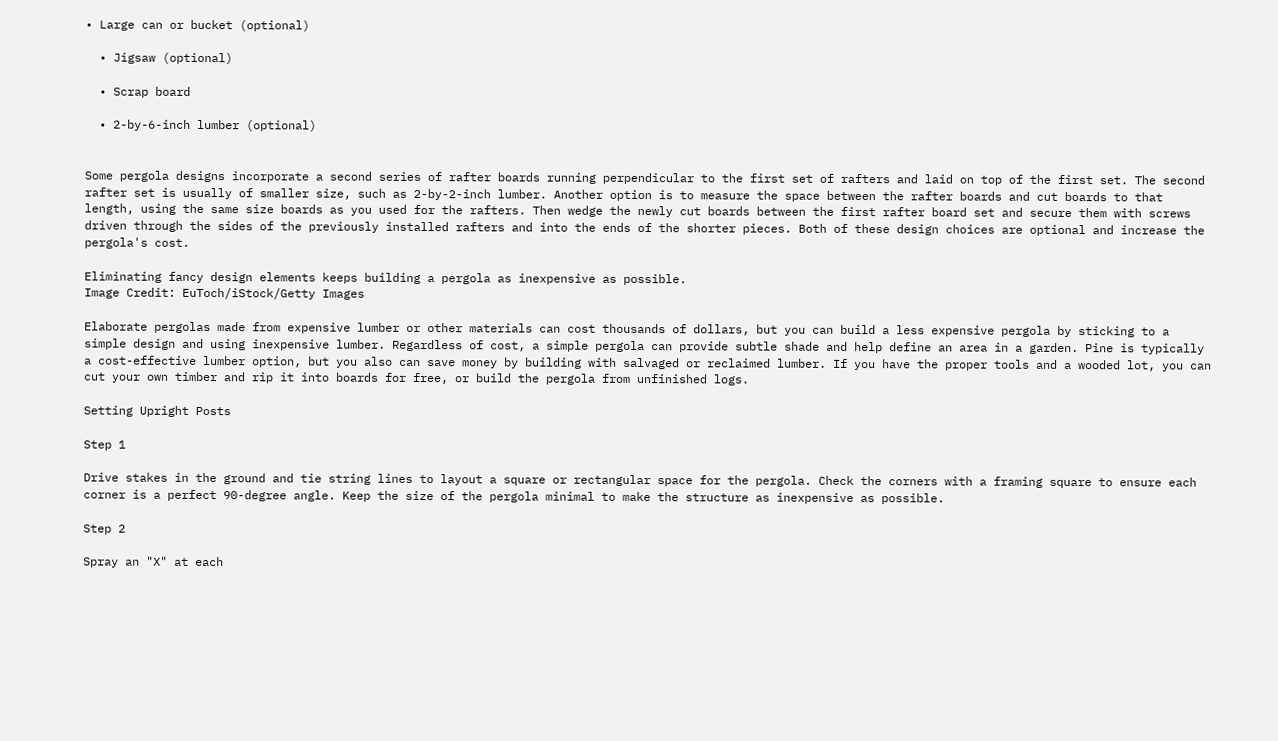• Large can or bucket (optional)

  • Jigsaw (optional)

  • Scrap board

  • 2-by-6-inch lumber (optional)


Some pergola designs incorporate a second series of rafter boards running perpendicular to the first set of rafters and laid on top of the first set. The second rafter set is usually of smaller size, such as 2-by-2-inch lumber. Another option is to measure the space between the rafter boards and cut boards to that length, using the same size boards as you used for the rafters. Then wedge the newly cut boards between the first rafter board set and secure them with screws driven through the sides of the previously installed rafters and into the ends of the shorter pieces. Both of these design choices are optional and increase the pergola's cost.

Eliminating fancy design elements keeps building a pergola as inexpensive as possible.
Image Credit: EuToch/iStock/Getty Images

Elaborate pergolas made from expensive lumber or other materials can cost thousands of dollars, but you can build a less expensive pergola by sticking to a simple design and using inexpensive lumber. Regardless of cost, a simple pergola can provide subtle shade and help define an area in a garden. Pine is typically a cost-effective lumber option, but you also can save money by building with salvaged or reclaimed lumber. If you have the proper tools and a wooded lot, you can cut your own timber and rip it into boards for free, or build the pergola from unfinished logs.

Setting Upright Posts

Step 1

Drive stakes in the ground and tie string lines to layout a square or rectangular space for the pergola. Check the corners with a framing square to ensure each corner is a perfect 90-degree angle. Keep the size of the pergola minimal to make the structure as inexpensive as possible.

Step 2

Spray an "X" at each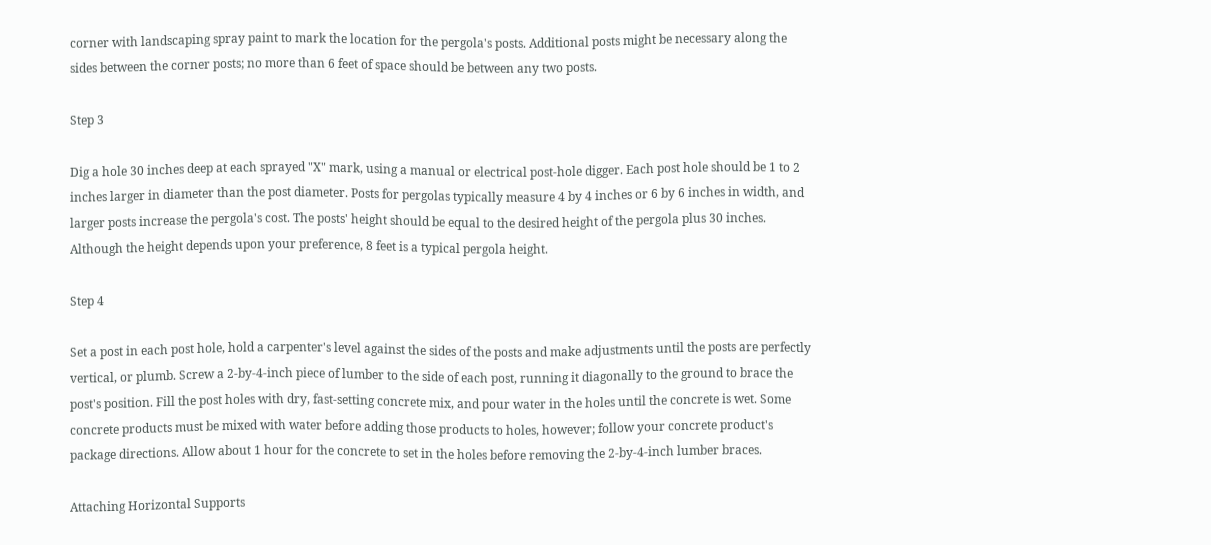corner with landscaping spray paint to mark the location for the pergola's posts. Additional posts might be necessary along the sides between the corner posts; no more than 6 feet of space should be between any two posts.

Step 3

Dig a hole 30 inches deep at each sprayed "X" mark, using a manual or electrical post-hole digger. Each post hole should be 1 to 2 inches larger in diameter than the post diameter. Posts for pergolas typically measure 4 by 4 inches or 6 by 6 inches in width, and larger posts increase the pergola's cost. The posts' height should be equal to the desired height of the pergola plus 30 inches. Although the height depends upon your preference, 8 feet is a typical pergola height.

Step 4

Set a post in each post hole, hold a carpenter's level against the sides of the posts and make adjustments until the posts are perfectly vertical, or plumb. Screw a 2-by-4-inch piece of lumber to the side of each post, running it diagonally to the ground to brace the post's position. Fill the post holes with dry, fast-setting concrete mix, and pour water in the holes until the concrete is wet. Some concrete products must be mixed with water before adding those products to holes, however; follow your concrete product's package directions. Allow about 1 hour for the concrete to set in the holes before removing the 2-by-4-inch lumber braces.

Attaching Horizontal Supports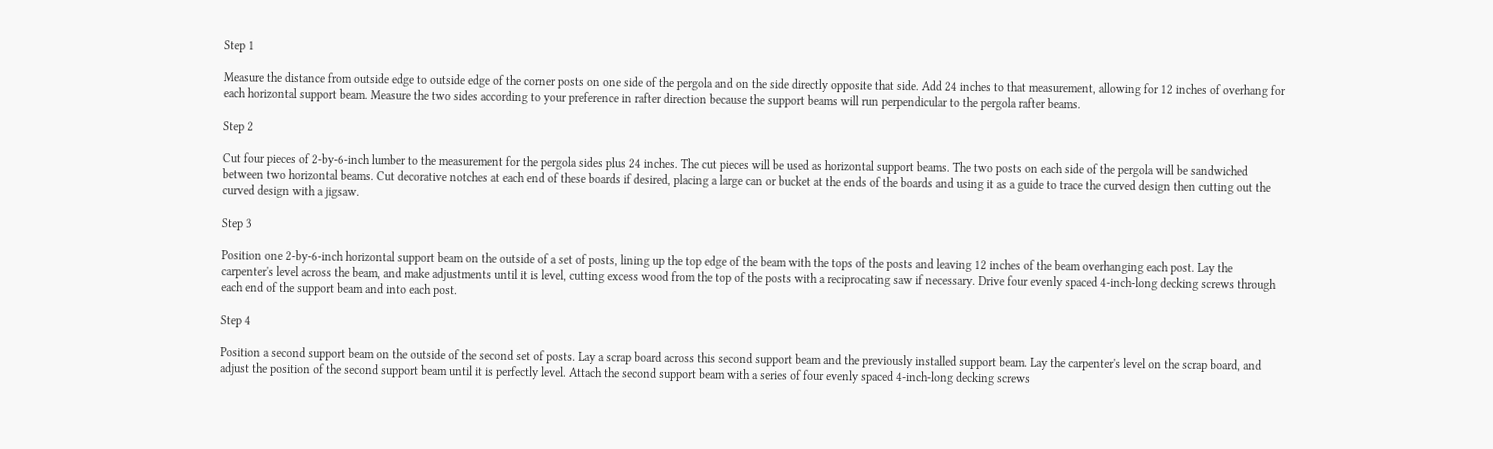Step 1

Measure the distance from outside edge to outside edge of the corner posts on one side of the pergola and on the side directly opposite that side. Add 24 inches to that measurement, allowing for 12 inches of overhang for each horizontal support beam. Measure the two sides according to your preference in rafter direction because the support beams will run perpendicular to the pergola rafter beams.

Step 2

Cut four pieces of 2-by-6-inch lumber to the measurement for the pergola sides plus 24 inches. The cut pieces will be used as horizontal support beams. The two posts on each side of the pergola will be sandwiched between two horizontal beams. Cut decorative notches at each end of these boards if desired, placing a large can or bucket at the ends of the boards and using it as a guide to trace the curved design then cutting out the curved design with a jigsaw.

Step 3

Position one 2-by-6-inch horizontal support beam on the outside of a set of posts, lining up the top edge of the beam with the tops of the posts and leaving 12 inches of the beam overhanging each post. Lay the carpenter's level across the beam, and make adjustments until it is level, cutting excess wood from the top of the posts with a reciprocating saw if necessary. Drive four evenly spaced 4-inch-long decking screws through each end of the support beam and into each post.

Step 4

Position a second support beam on the outside of the second set of posts. Lay a scrap board across this second support beam and the previously installed support beam. Lay the carpenter's level on the scrap board, and adjust the position of the second support beam until it is perfectly level. Attach the second support beam with a series of four evenly spaced 4-inch-long decking screws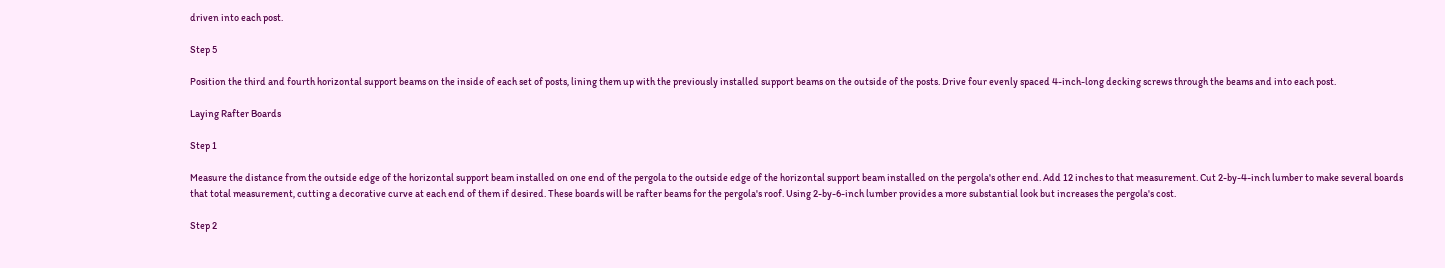driven into each post.

Step 5

Position the third and fourth horizontal support beams on the inside of each set of posts, lining them up with the previously installed support beams on the outside of the posts. Drive four evenly spaced 4-inch-long decking screws through the beams and into each post.

Laying Rafter Boards

Step 1

Measure the distance from the outside edge of the horizontal support beam installed on one end of the pergola to the outside edge of the horizontal support beam installed on the pergola's other end. Add 12 inches to that measurement. Cut 2-by-4-inch lumber to make several boards that total measurement, cutting a decorative curve at each end of them if desired. These boards will be rafter beams for the pergola's roof. Using 2-by-6-inch lumber provides a more substantial look but increases the pergola's cost.

Step 2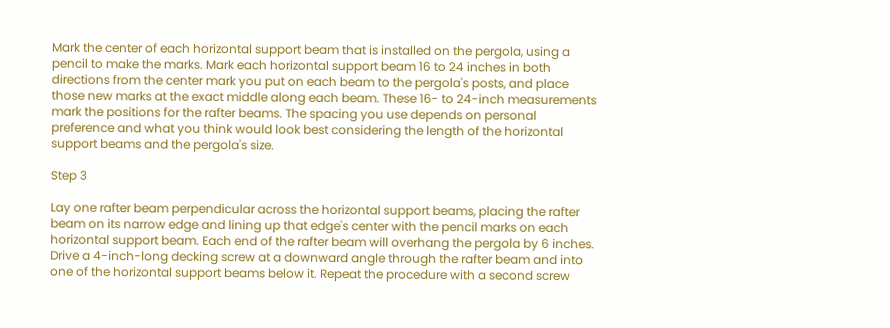Mark the center of each horizontal support beam that is installed on the pergola, using a pencil to make the marks. Mark each horizontal support beam 16 to 24 inches in both directions from the center mark you put on each beam to the pergola's posts, and place those new marks at the exact middle along each beam. These 16- to 24-inch measurements mark the positions for the rafter beams. The spacing you use depends on personal preference and what you think would look best considering the length of the horizontal support beams and the pergola's size.

Step 3

Lay one rafter beam perpendicular across the horizontal support beams, placing the rafter beam on its narrow edge and lining up that edge's center with the pencil marks on each horizontal support beam. Each end of the rafter beam will overhang the pergola by 6 inches. Drive a 4-inch-long decking screw at a downward angle through the rafter beam and into one of the horizontal support beams below it. Repeat the procedure with a second screw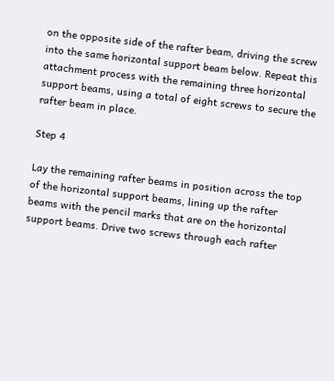on the opposite side of the rafter beam, driving the screw into the same horizontal support beam below. Repeat this attachment process with the remaining three horizontal support beams, using a total of eight screws to secure the rafter beam in place.

Step 4

Lay the remaining rafter beams in position across the top of the horizontal support beams, lining up the rafter beams with the pencil marks that are on the horizontal support beams. Drive two screws through each rafter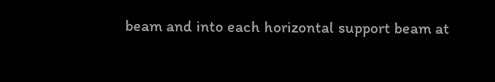beam and into each horizontal support beam at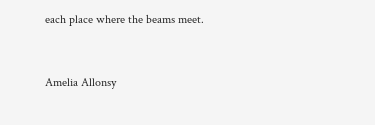each place where the beams meet.


Amelia Allonsy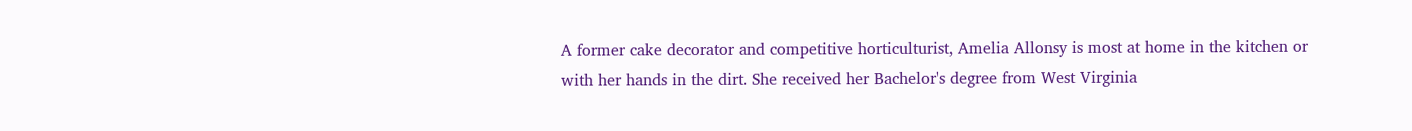A former cake decorator and competitive horticulturist, Amelia Allonsy is most at home in the kitchen or with her hands in the dirt. She received her Bachelor's degree from West Virginia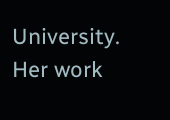University. Her work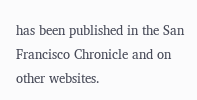has been published in the San Francisco Chronicle and on other websites.